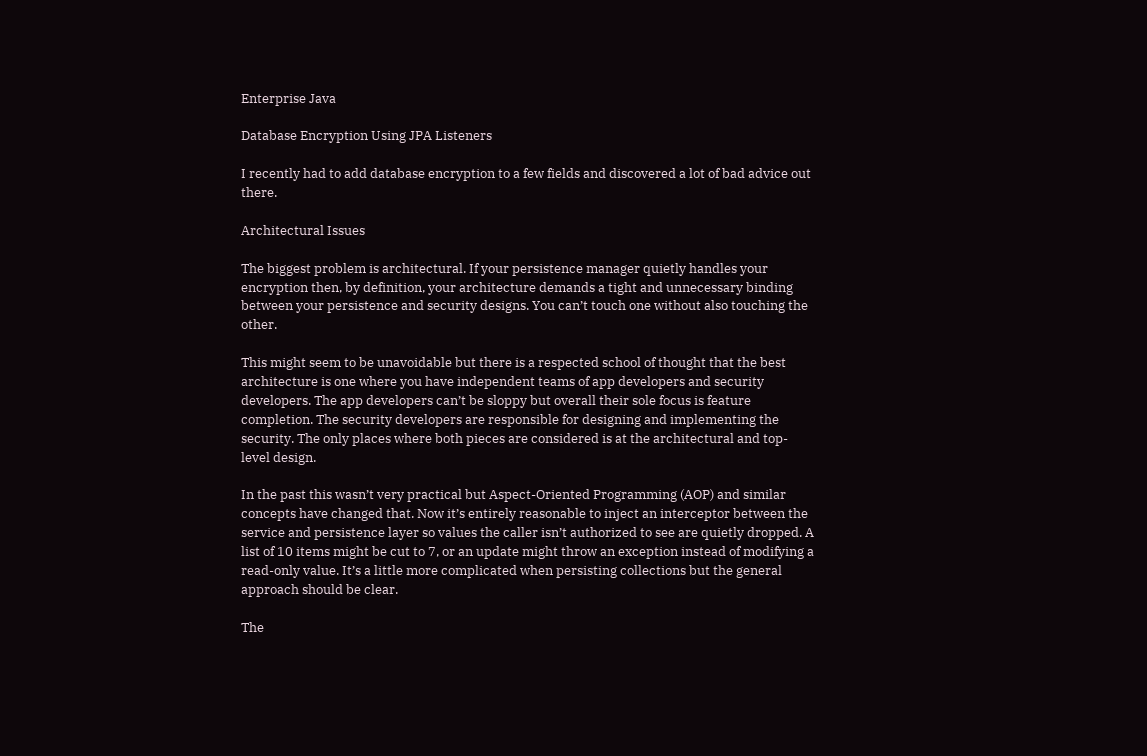Enterprise Java

Database Encryption Using JPA Listeners

I recently had to add database encryption to a few fields and discovered a lot of bad advice out there.

Architectural Issues

The biggest problem is architectural. If your persistence manager quietly handles your encryption then, by definition, your architecture demands a tight and unnecessary binding between your persistence and security designs. You can’t touch one without also touching the other.

This might seem to be unavoidable but there is a respected school of thought that the best architecture is one where you have independent teams of app developers and security developers. The app developers can’t be sloppy but overall their sole focus is feature completion. The security developers are responsible for designing and implementing the security. The only places where both pieces are considered is at the architectural and top-level design.

In the past this wasn’t very practical but Aspect-Oriented Programming (AOP) and similar concepts have changed that. Now it’s entirely reasonable to inject an interceptor between the service and persistence layer so values the caller isn’t authorized to see are quietly dropped. A list of 10 items might be cut to 7, or an update might throw an exception instead of modifying a read-only value. It’s a little more complicated when persisting collections but the general approach should be clear.

The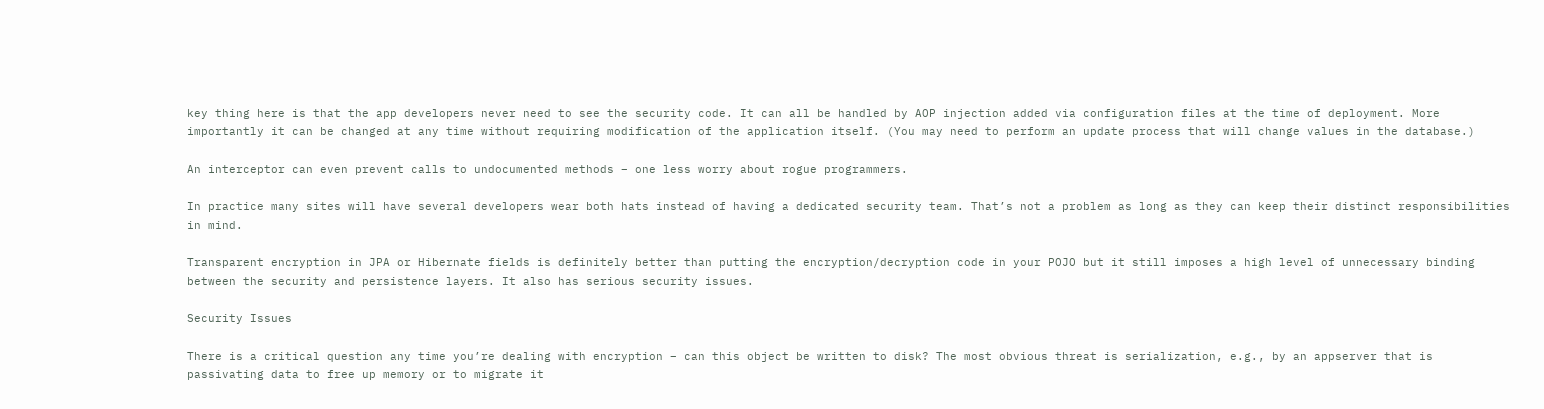key thing here is that the app developers never need to see the security code. It can all be handled by AOP injection added via configuration files at the time of deployment. More importantly it can be changed at any time without requiring modification of the application itself. (You may need to perform an update process that will change values in the database.)

An interceptor can even prevent calls to undocumented methods – one less worry about rogue programmers.

In practice many sites will have several developers wear both hats instead of having a dedicated security team. That’s not a problem as long as they can keep their distinct responsibilities in mind.

Transparent encryption in JPA or Hibernate fields is definitely better than putting the encryption/decryption code in your POJO but it still imposes a high level of unnecessary binding between the security and persistence layers. It also has serious security issues.

Security Issues

There is a critical question any time you’re dealing with encryption – can this object be written to disk? The most obvious threat is serialization, e.g., by an appserver that is passivating data to free up memory or to migrate it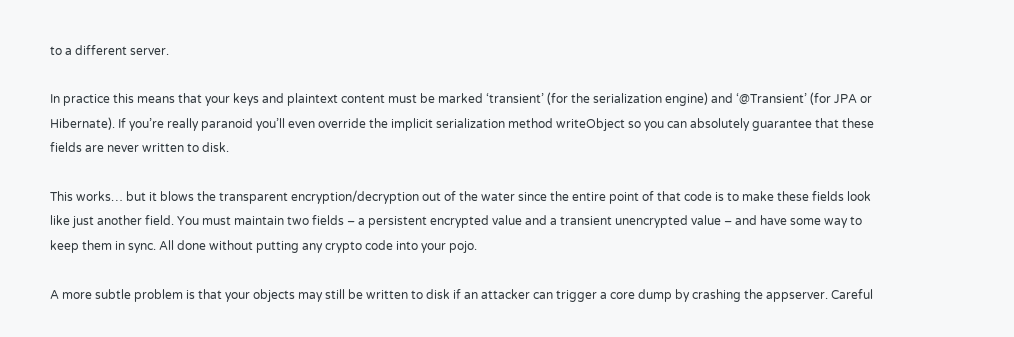to a different server.

In practice this means that your keys and plaintext content must be marked ‘transient’ (for the serialization engine) and ‘@Transient’ (for JPA or Hibernate). If you’re really paranoid you’ll even override the implicit serialization method writeObject so you can absolutely guarantee that these fields are never written to disk.

This works… but it blows the transparent encryption/decryption out of the water since the entire point of that code is to make these fields look like just another field. You must maintain two fields – a persistent encrypted value and a transient unencrypted value – and have some way to keep them in sync. All done without putting any crypto code into your pojo.

A more subtle problem is that your objects may still be written to disk if an attacker can trigger a core dump by crashing the appserver. Careful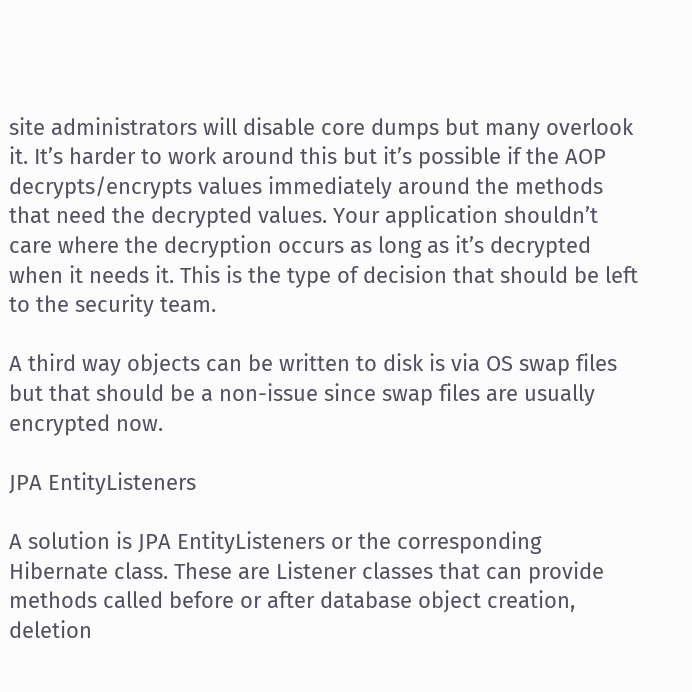site administrators will disable core dumps but many overlook it. It’s harder to work around this but it’s possible if the AOP decrypts/encrypts values immediately around the methods that need the decrypted values. Your application shouldn’t care where the decryption occurs as long as it’s decrypted when it needs it. This is the type of decision that should be left to the security team.

A third way objects can be written to disk is via OS swap files but that should be a non-issue since swap files are usually encrypted now.

JPA EntityListeners

A solution is JPA EntityListeners or the corresponding Hibernate class. These are Listener classes that can provide methods called before or after database object creation, deletion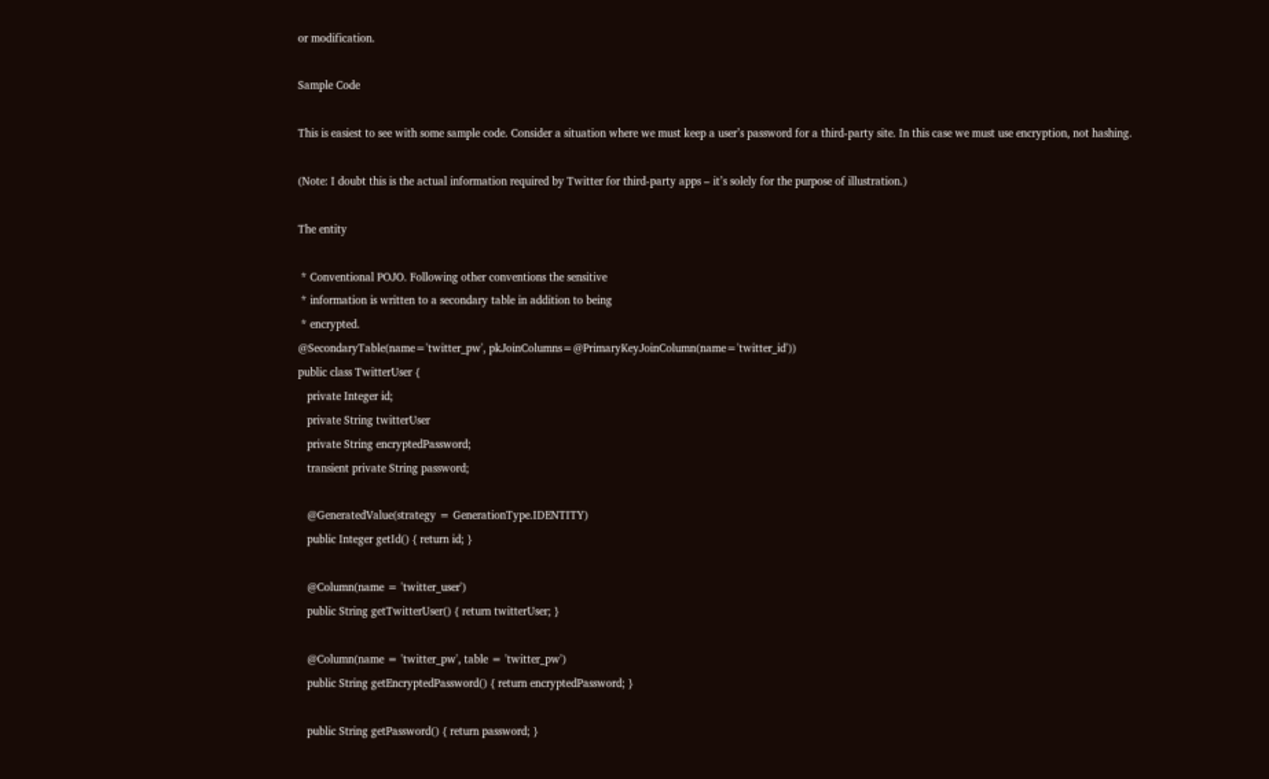or modification.

Sample Code

This is easiest to see with some sample code. Consider a situation where we must keep a user’s password for a third-party site. In this case we must use encryption, not hashing.

(Note: I doubt this is the actual information required by Twitter for third-party apps – it’s solely for the purpose of illustration.)

The entity

 * Conventional POJO. Following other conventions the sensitive
 * information is written to a secondary table in addition to being
 * encrypted.
@SecondaryTable(name='twitter_pw', pkJoinColumns=@PrimaryKeyJoinColumn(name='twitter_id'))
public class TwitterUser {
   private Integer id;
   private String twitterUser
   private String encryptedPassword;
   transient private String password;

   @GeneratedValue(strategy = GenerationType.IDENTITY)
   public Integer getId() { return id; }

   @Column(name = 'twitter_user')
   public String getTwitterUser() { return twitterUser; }

   @Column(name = 'twitter_pw', table = 'twitter_pw')
   public String getEncryptedPassword() { return encryptedPassword; }

   public String getPassword() { return password; }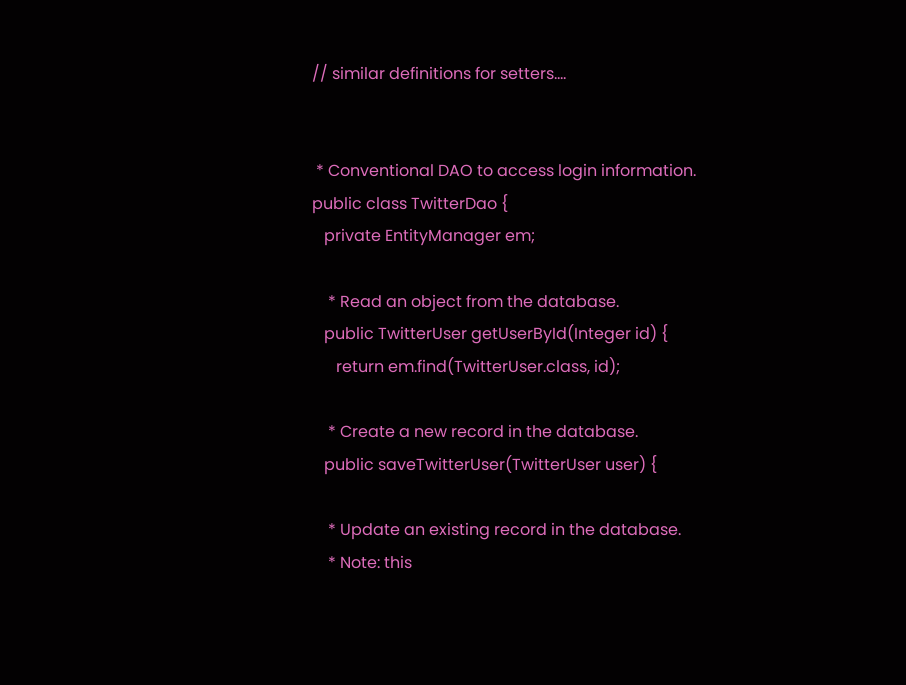// similar definitions for setters....


 * Conventional DAO to access login information.
public class TwitterDao {
   private EntityManager em;

    * Read an object from the database.
   public TwitterUser getUserById(Integer id) {
      return em.find(TwitterUser.class, id);

    * Create a new record in the database.
   public saveTwitterUser(TwitterUser user) {

    * Update an existing record in the database.
    * Note: this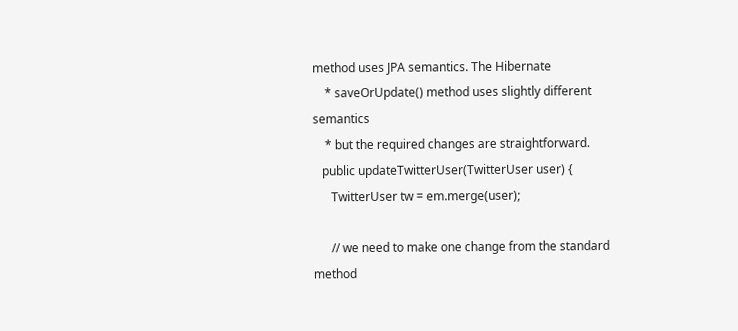method uses JPA semantics. The Hibernate
    * saveOrUpdate() method uses slightly different semantics
    * but the required changes are straightforward.
   public updateTwitterUser(TwitterUser user) {
      TwitterUser tw = em.merge(user);

      // we need to make one change from the standard method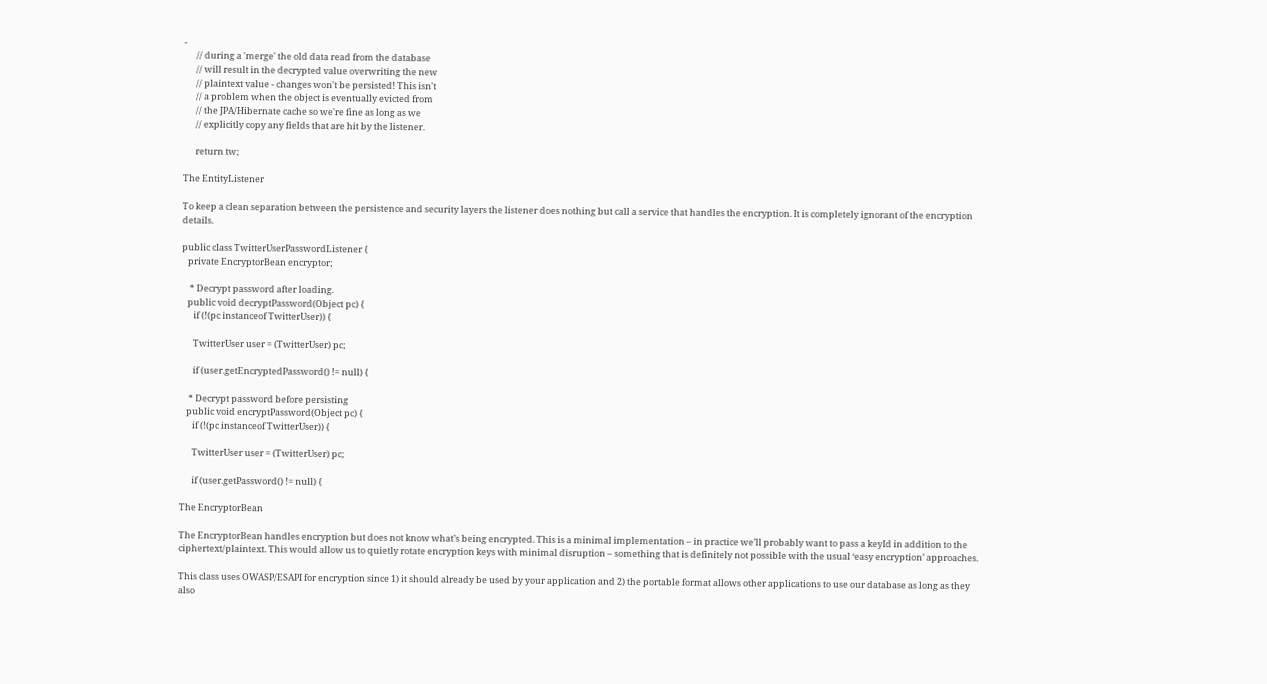-
      // during a 'merge' the old data read from the database
      // will result in the decrypted value overwriting the new
      // plaintext value - changes won't be persisted! This isn't
      // a problem when the object is eventually evicted from
      // the JPA/Hibernate cache so we're fine as long as we
      // explicitly copy any fields that are hit by the listener.

      return tw;

The EntityListener

To keep a clean separation between the persistence and security layers the listener does nothing but call a service that handles the encryption. It is completely ignorant of the encryption details.

public class TwitterUserPasswordListener {
   private EncryptorBean encryptor;

    * Decrypt password after loading.
   public void decryptPassword(Object pc) {
      if (!(pc instanceof TwitterUser)) {

      TwitterUser user = (TwitterUser) pc;

      if (user.getEncryptedPassword() != null) {

    * Decrypt password before persisting
   public void encryptPassword(Object pc) {
      if (!(pc instanceof TwitterUser)) {

      TwitterUser user = (TwitterUser) pc;

      if (user.getPassword() != null) {

The EncryptorBean

The EncryptorBean handles encryption but does not know what’s being encrypted. This is a minimal implementation – in practice we’ll probably want to pass a keyId in addition to the ciphertext/plaintext. This would allow us to quietly rotate encryption keys with minimal disruption – something that is definitely not possible with the usual ‘easy encryption’ approaches.

This class uses OWASP/ESAPI for encryption since 1) it should already be used by your application and 2) the portable format allows other applications to use our database as long as they also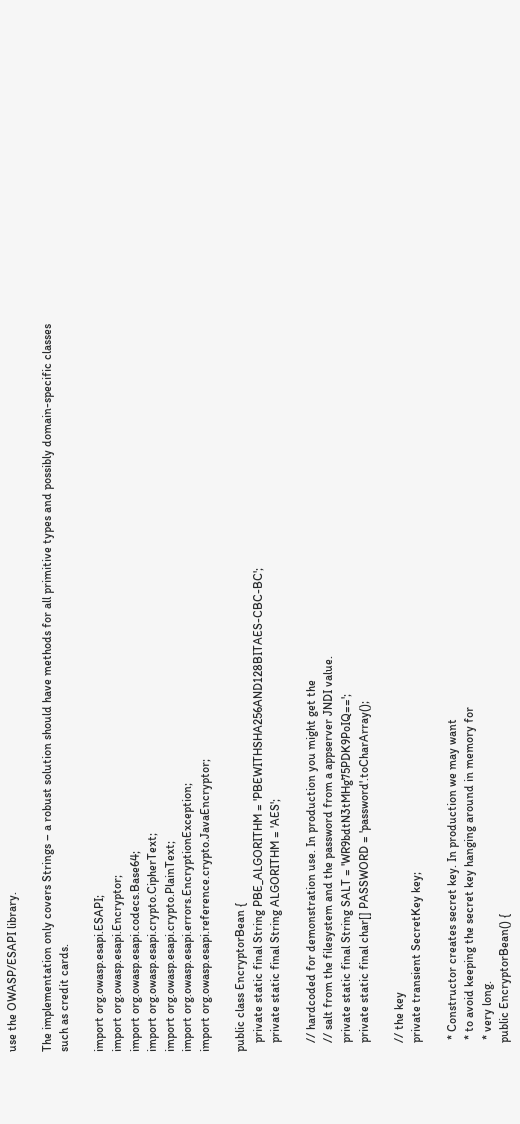use the OWASP/ESAPI library.

The implementation only covers Strings – a robust solution should have methods for all primitive types and possibly domain-specific classes such as credit cards.

import org.owasp.esapi.ESAPI;
import org.owasp.esapi.Encryptor;
import org.owasp.esapi.codecs.Base64;
import org.owasp.esapi.crypto.CipherText;
import org.owasp.esapi.crypto.PlainText;
import org.owasp.esapi.errors.EncryptionException;
import org.owasp.esapi.reference.crypto.JavaEncryptor;

public class EncryptorBean {
   private static final String PBE_ALGORITHM = 'PBEWITHSHA256AND128BITAES-CBC-BC';
   private static final String ALGORITHM = 'AES';

   // hardcoded for demonstration use. In production you might get the
   // salt from the filesystem and the password from a appserver JNDI value.
   private static final String SALT = 'WR9bdtN3tMHg75PDK9PoIQ==';
   private static final char[] PASSWORD = 'password'.toCharArray();

   // the key
   private transient SecretKey key;

    * Constructor creates secret key. In production we may want
    * to avoid keeping the secret key hanging around in memory for
    * very long.
   public EncryptorBean() {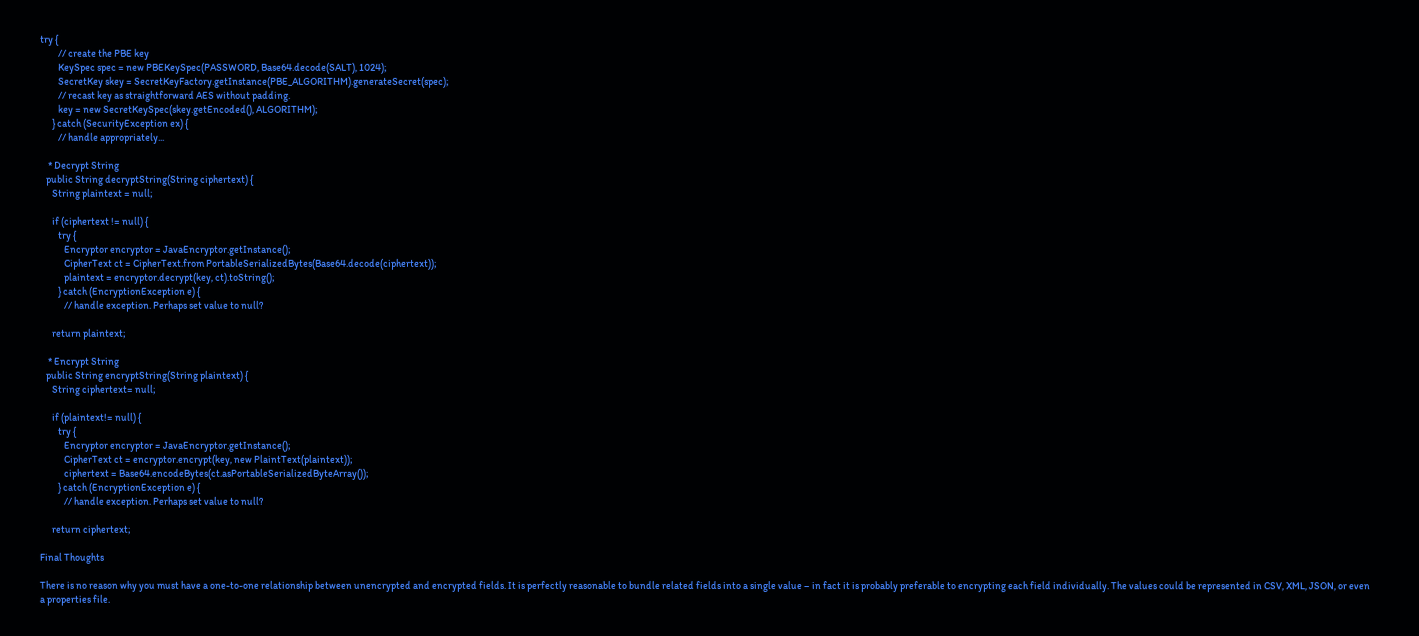try {
         // create the PBE key
         KeySpec spec = new PBEKeySpec(PASSWORD, Base64.decode(SALT), 1024);
         SecretKey skey = SecretKeyFactory.getInstance(PBE_ALGORITHM).generateSecret(spec);
         // recast key as straightforward AES without padding.
         key = new SecretKeySpec(skey.getEncoded(), ALGORITHM);
      } catch (SecurityException ex) {
         // handle appropriately...

    * Decrypt String
   public String decryptString(String ciphertext) {
      String plaintext = null;

      if (ciphertext != null) {
         try {
            Encryptor encryptor = JavaEncryptor.getInstance();
            CipherText ct = CipherText.from PortableSerializedBytes(Base64.decode(ciphertext));
            plaintext = encryptor.decrypt(key, ct).toString();
         } catch (EncryptionException e) {
            // handle exception. Perhaps set value to null?

      return plaintext;

    * Encrypt String
   public String encryptString(String plaintext) {
      String ciphertext= null;

      if (plaintext!= null) {
         try {
            Encryptor encryptor = JavaEncryptor.getInstance();
            CipherText ct = encryptor.encrypt(key, new PlaintText(plaintext));
            ciphertext = Base64.encodeBytes(ct.asPortableSerializedByteArray());
         } catch (EncryptionException e) {
            // handle exception. Perhaps set value to null?

      return ciphertext;

Final Thoughts

There is no reason why you must have a one-to-one relationship between unencrypted and encrypted fields. It is perfectly reasonable to bundle related fields into a single value – in fact it is probably preferable to encrypting each field individually. The values could be represented in CSV, XML, JSON, or even a properties file.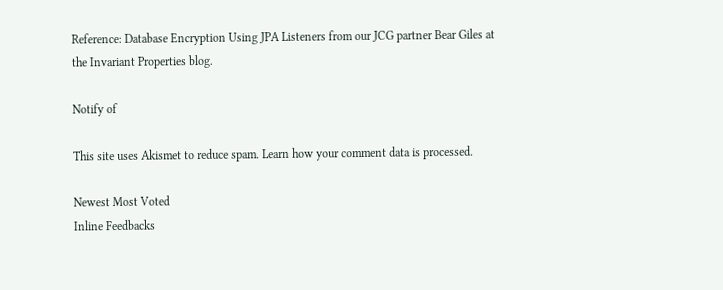Reference: Database Encryption Using JPA Listeners from our JCG partner Bear Giles at the Invariant Properties blog.

Notify of

This site uses Akismet to reduce spam. Learn how your comment data is processed.

Newest Most Voted
Inline Feedbacks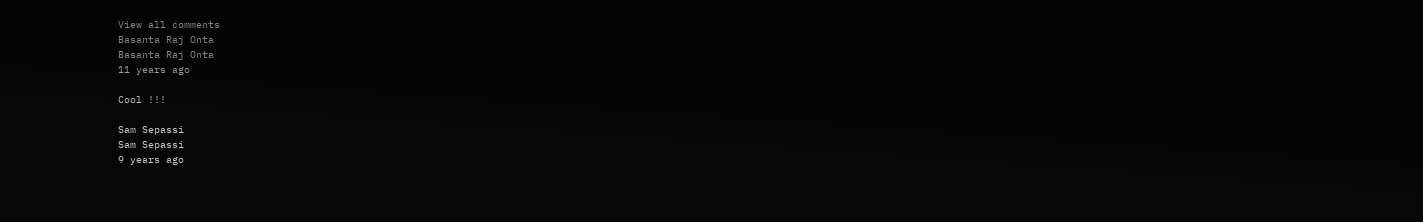View all comments
Basanta Raj Onta
Basanta Raj Onta
11 years ago

Cool !!!

Sam Sepassi
Sam Sepassi
9 years ago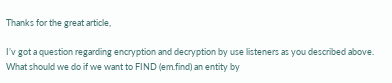Thanks for the great article,

I’v got a question regarding encryption and decryption by use listeners as you described above. What should we do if we want to FIND (em.find) an entity by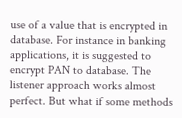use of a value that is encrypted in database. For instance in banking applications, it is suggested to encrypt PAN to database. The listener approach works almost perfect. But what if some methods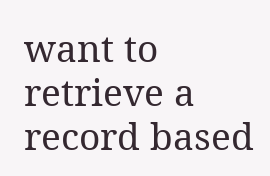want to retrieve a record based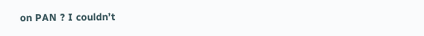on PAN ? I couldn’t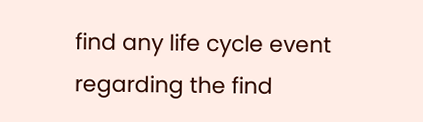find any life cycle event regarding the find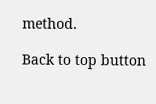method.

Back to top button